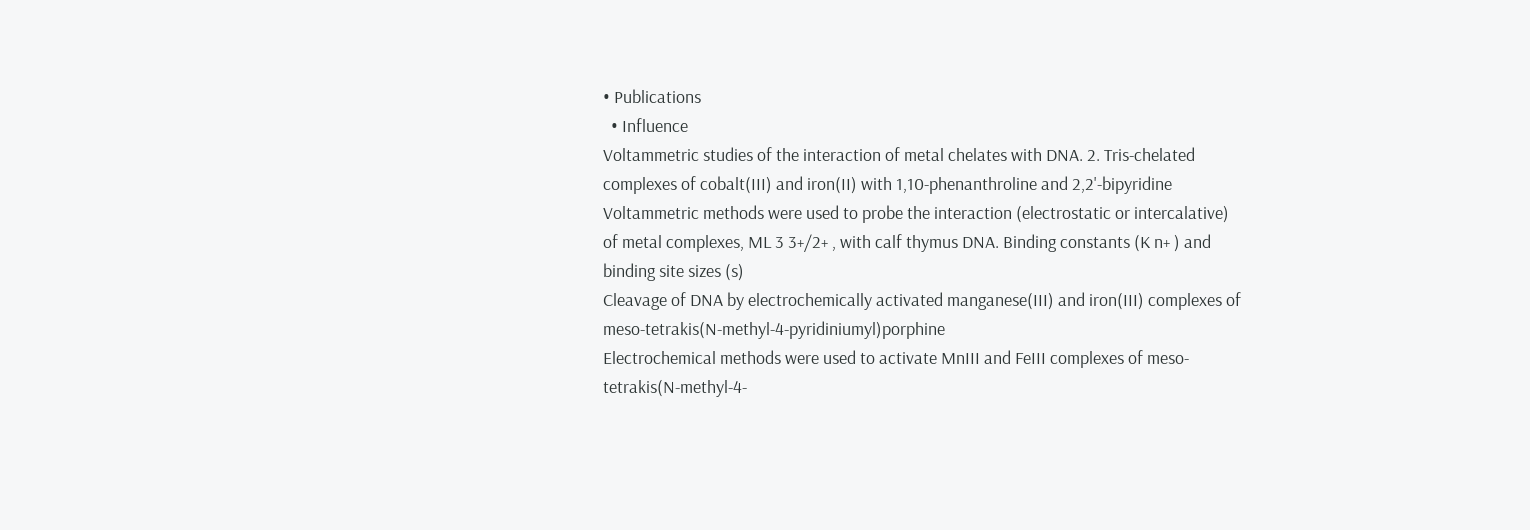• Publications
  • Influence
Voltammetric studies of the interaction of metal chelates with DNA. 2. Tris-chelated complexes of cobalt(III) and iron(II) with 1,10-phenanthroline and 2,2'-bipyridine
Voltammetric methods were used to probe the interaction (electrostatic or intercalative) of metal complexes, ML 3 3+/2+ , with calf thymus DNA. Binding constants (K n+ ) and binding site sizes (s)
Cleavage of DNA by electrochemically activated manganese(III) and iron(III) complexes of meso-tetrakis(N-methyl-4-pyridiniumyl)porphine
Electrochemical methods were used to activate MnIII and FeIII complexes of meso-tetrakis(N-methyl-4-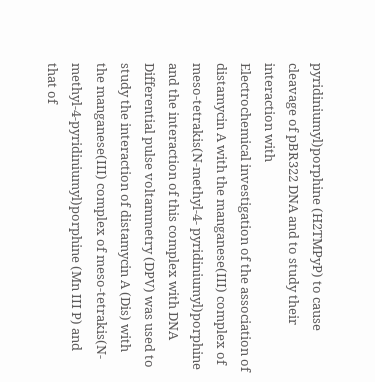pyridiniumyl)porphine (H2TMPyP) to cause cleavage of pBR322 DNA and to study their interaction with
Electrochemical investigation of the association of distamycin A with the manganese(III) complex of meso-tetrakis(N-methyl-4- pyridiniumyl)porphine and the interaction of this complex with DNA
Differential pulse voltammetry (DPV) was used to study the interaction of distamycin A (Dis) with the manganese(III) complex of meso-tetrakis(N-methyl-4-pyridiniumyl)porphine (Mn III P) and that of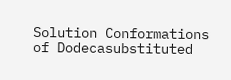Solution Conformations of Dodecasubstituted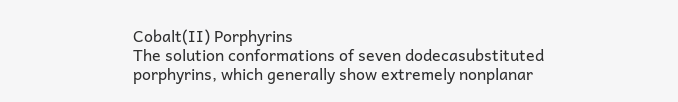Cobalt(II) Porphyrins
The solution conformations of seven dodecasubstituted porphyrins, which generally show extremely nonplanar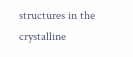structures in the crystalline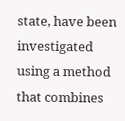state, have been investigated using a method that combines